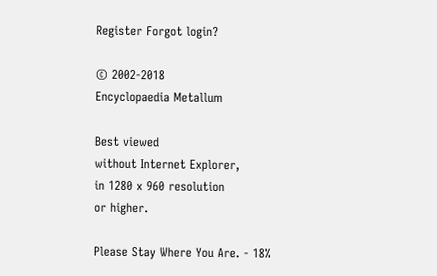Register Forgot login?

© 2002-2018
Encyclopaedia Metallum

Best viewed
without Internet Explorer,
in 1280 x 960 resolution
or higher.

Please Stay Where You Are. - 18%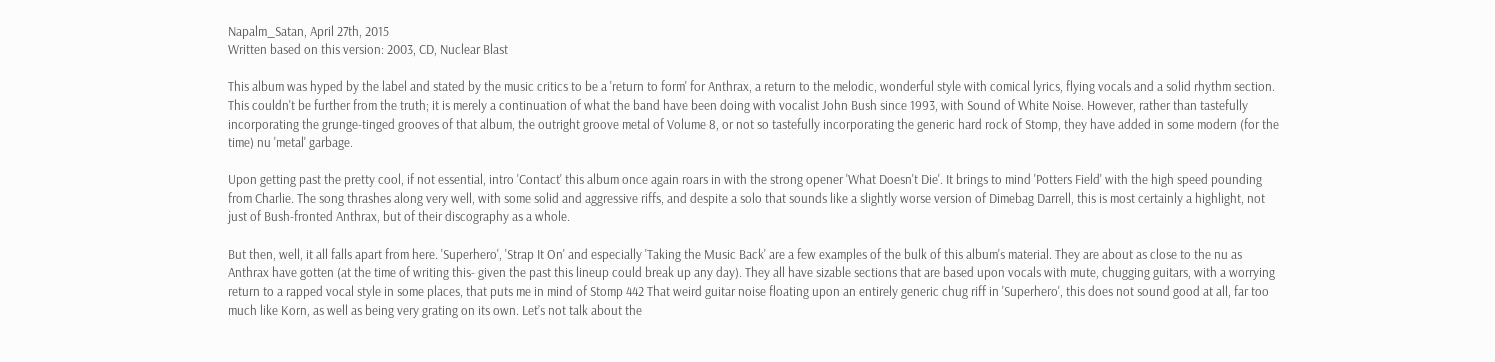Napalm_Satan, April 27th, 2015
Written based on this version: 2003, CD, Nuclear Blast

This album was hyped by the label and stated by the music critics to be a 'return to form' for Anthrax, a return to the melodic, wonderful style with comical lyrics, flying vocals and a solid rhythm section. This couldn't be further from the truth; it is merely a continuation of what the band have been doing with vocalist John Bush since 1993, with Sound of White Noise. However, rather than tastefully incorporating the grunge-tinged grooves of that album, the outright groove metal of Volume 8, or not so tastefully incorporating the generic hard rock of Stomp, they have added in some modern (for the time) nu 'metal' garbage.

Upon getting past the pretty cool, if not essential, intro 'Contact' this album once again roars in with the strong opener 'What Doesn't Die'. It brings to mind 'Potters Field' with the high speed pounding from Charlie. The song thrashes along very well, with some solid and aggressive riffs, and despite a solo that sounds like a slightly worse version of Dimebag Darrell, this is most certainly a highlight, not just of Bush-fronted Anthrax, but of their discography as a whole.

But then, well, it all falls apart from here. 'Superhero', 'Strap It On' and especially 'Taking the Music Back' are a few examples of the bulk of this album's material. They are about as close to the nu as Anthrax have gotten (at the time of writing this- given the past this lineup could break up any day). They all have sizable sections that are based upon vocals with mute, chugging guitars, with a worrying return to a rapped vocal style in some places, that puts me in mind of Stomp 442 That weird guitar noise floating upon an entirely generic chug riff in 'Superhero', this does not sound good at all, far too much like Korn, as well as being very grating on its own. Let’s not talk about the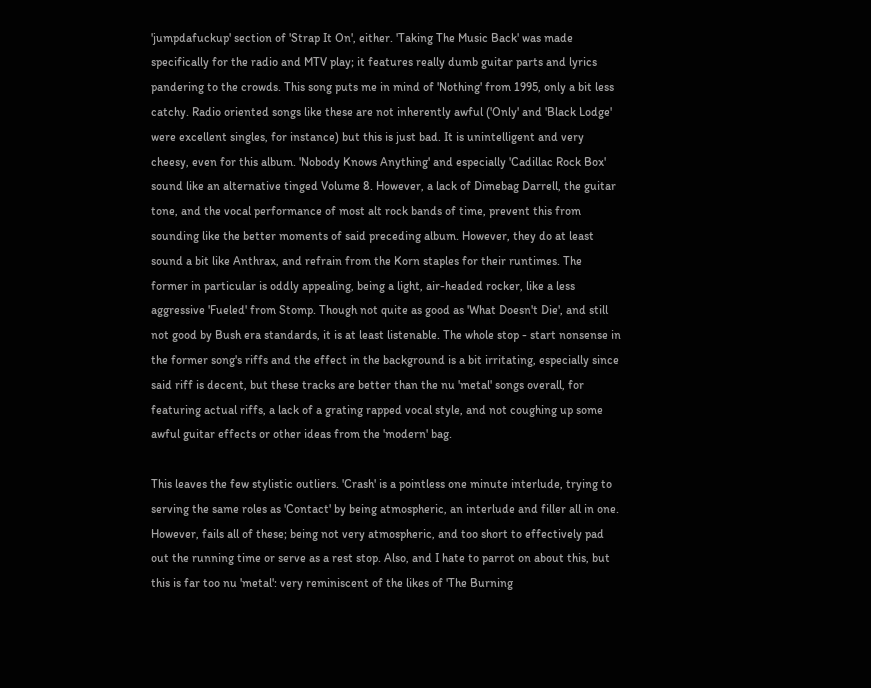'jumpdafuckup' section of 'Strap It On', either. 'Taking The Music Back' was made specifically for the radio and MTV play; it features really dumb guitar parts and lyrics pandering to the crowds. This song puts me in mind of 'Nothing' from 1995, only a bit less catchy. Radio oriented songs like these are not inherently awful ('Only' and 'Black Lodge' were excellent singles, for instance) but this is just bad. It is unintelligent and very cheesy, even for this album. 'Nobody Knows Anything' and especially 'Cadillac Rock Box' sound like an alternative tinged Volume 8. However, a lack of Dimebag Darrell, the guitar tone, and the vocal performance of most alt rock bands of time, prevent this from sounding like the better moments of said preceding album. However, they do at least sound a bit like Anthrax, and refrain from the Korn staples for their runtimes. The former in particular is oddly appealing, being a light, air-headed rocker, like a less aggressive 'Fueled' from Stomp. Though not quite as good as 'What Doesn't Die', and still not good by Bush era standards, it is at least listenable. The whole stop - start nonsense in the former song's riffs and the effect in the background is a bit irritating, especially since said riff is decent, but these tracks are better than the nu 'metal' songs overall, for featuring actual riffs, a lack of a grating rapped vocal style, and not coughing up some awful guitar effects or other ideas from the 'modern' bag.

This leaves the few stylistic outliers. 'Crash' is a pointless one minute interlude, trying to serving the same roles as 'Contact' by being atmospheric, an interlude and filler all in one. However, fails all of these; being not very atmospheric, and too short to effectively pad out the running time or serve as a rest stop. Also, and I hate to parrot on about this, but this is far too nu 'metal': very reminiscent of the likes of 'The Burning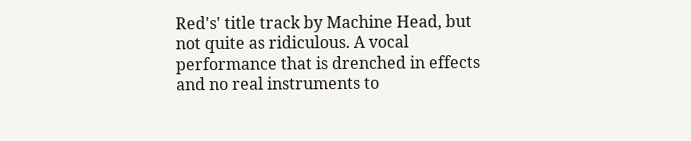Red's' title track by Machine Head, but not quite as ridiculous. A vocal performance that is drenched in effects and no real instruments to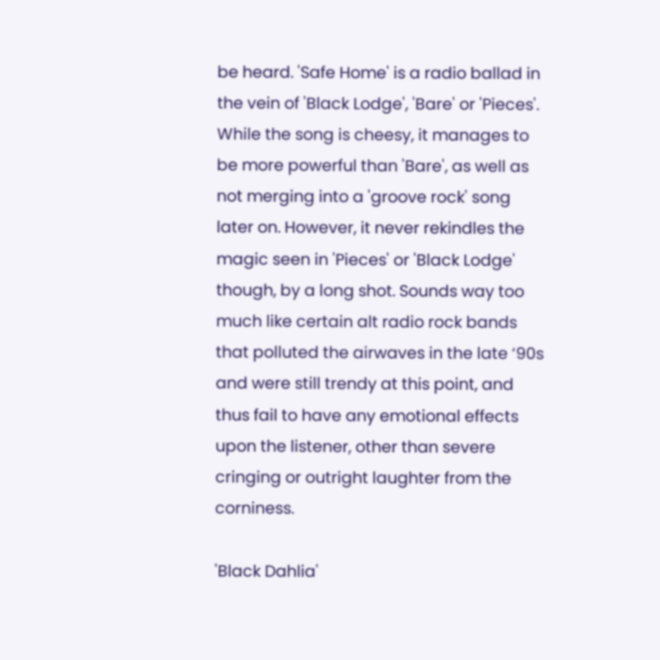be heard. 'Safe Home' is a radio ballad in the vein of 'Black Lodge', 'Bare' or 'Pieces'. While the song is cheesy, it manages to be more powerful than 'Bare', as well as not merging into a 'groove rock' song later on. However, it never rekindles the magic seen in 'Pieces' or 'Black Lodge' though, by a long shot. Sounds way too much like certain alt radio rock bands that polluted the airwaves in the late ‘90s and were still trendy at this point, and thus fail to have any emotional effects upon the listener, other than severe cringing or outright laughter from the corniness.

'Black Dahlia'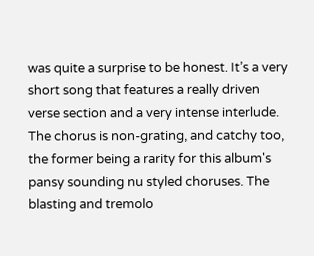was quite a surprise to be honest. It’s a very short song that features a really driven verse section and a very intense interlude. The chorus is non-grating, and catchy too, the former being a rarity for this album's pansy sounding nu styled choruses. The blasting and tremolo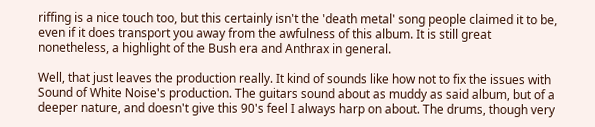riffing is a nice touch too, but this certainly isn't the 'death metal' song people claimed it to be, even if it does transport you away from the awfulness of this album. It is still great nonetheless, a highlight of the Bush era and Anthrax in general.

Well, that just leaves the production really. It kind of sounds like how not to fix the issues with Sound of White Noise's production. The guitars sound about as muddy as said album, but of a deeper nature, and doesn't give this 90's feel I always harp on about. The drums, though very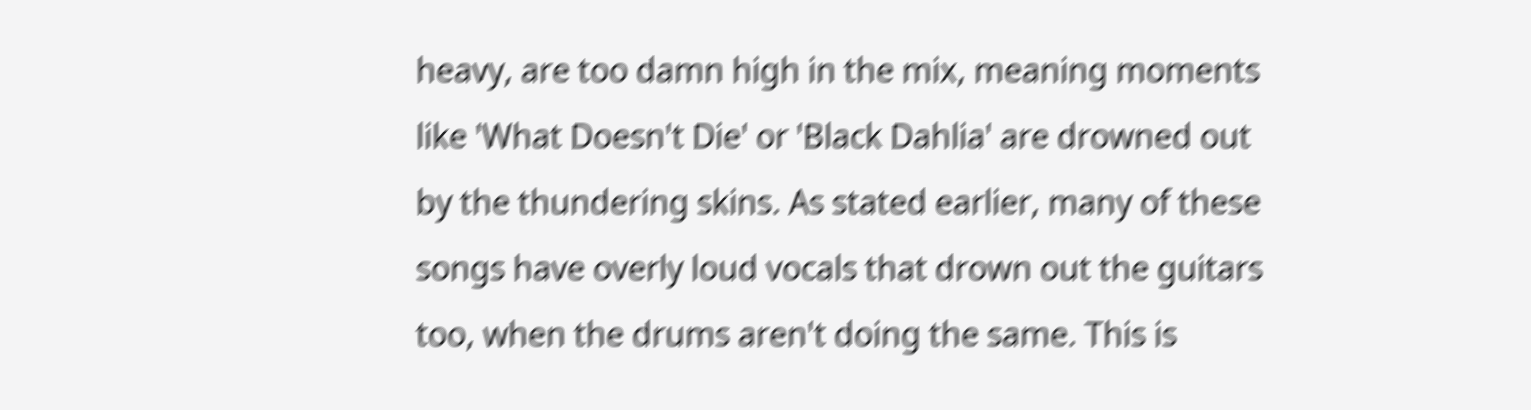heavy, are too damn high in the mix, meaning moments like 'What Doesn't Die' or 'Black Dahlia' are drowned out by the thundering skins. As stated earlier, many of these songs have overly loud vocals that drown out the guitars too, when the drums aren't doing the same. This is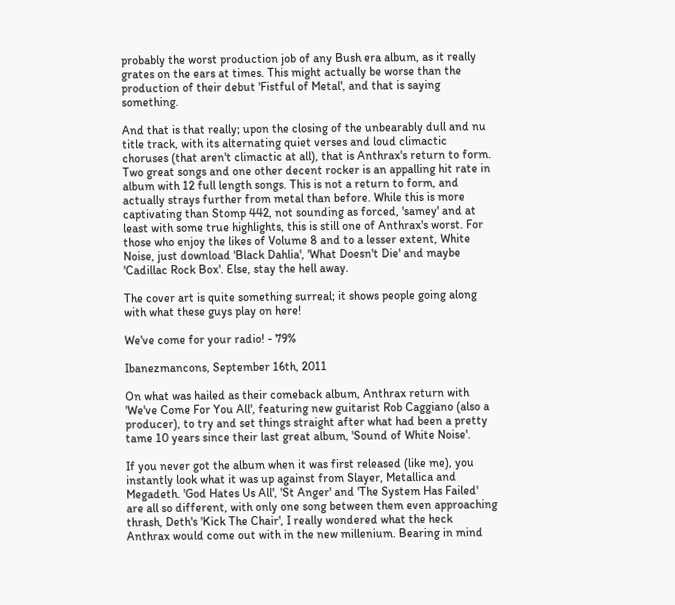probably the worst production job of any Bush era album, as it really grates on the ears at times. This might actually be worse than the production of their debut 'Fistful of Metal', and that is saying something.

And that is that really; upon the closing of the unbearably dull and nu title track, with its alternating quiet verses and loud climactic choruses (that aren't climactic at all), that is Anthrax's return to form. Two great songs and one other decent rocker is an appalling hit rate in album with 12 full length songs. This is not a return to form, and actually strays further from metal than before. While this is more captivating than Stomp 442, not sounding as forced, 'samey' and at least with some true highlights, this is still one of Anthrax's worst. For those who enjoy the likes of Volume 8 and to a lesser extent, White Noise, just download 'Black Dahlia', 'What Doesn't Die' and maybe 'Cadillac Rock Box'. Else, stay the hell away.

The cover art is quite something surreal; it shows people going along with what these guys play on here!

We've come for your radio! - 79%

Ibanezmancons, September 16th, 2011

On what was hailed as their comeback album, Anthrax return with 'We've Come For You All', featuring new guitarist Rob Caggiano (also a producer), to try and set things straight after what had been a pretty tame 10 years since their last great album, 'Sound of White Noise'.

If you never got the album when it was first released (like me), you instantly look what it was up against from Slayer, Metallica and Megadeth. 'God Hates Us All', 'St Anger' and 'The System Has Failed' are all so different, with only one song between them even approaching thrash, Deth's 'Kick The Chair', I really wondered what the heck Anthrax would come out with in the new millenium. Bearing in mind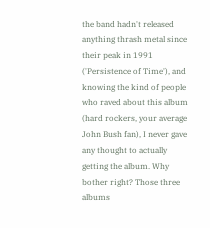the band hadn't released anything thrash metal since their peak in 1991 ('Persistence of Time'), and knowing the kind of people who raved about this album (hard rockers, your average John Bush fan), I never gave any thought to actually getting the album. Why bother right? Those three albums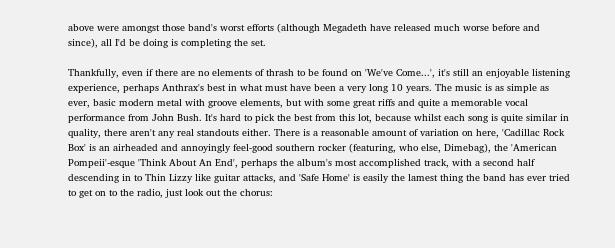above were amongst those band's worst efforts (although Megadeth have released much worse before and since), all I'd be doing is completing the set.

Thankfully, even if there are no elements of thrash to be found on 'We've Come...', it's still an enjoyable listening experience, perhaps Anthrax's best in what must have been a very long 10 years. The music is as simple as ever, basic modern metal with groove elements, but with some great riffs and quite a memorable vocal performance from John Bush. It's hard to pick the best from this lot, because whilst each song is quite similar in quality, there aren't any real standouts either. There is a reasonable amount of variation on here, 'Cadillac Rock Box' is an airheaded and annoyingly feel-good southern rocker (featuring, who else, Dimebag), the 'American Pompeii'-esque 'Think About An End', perhaps the album's most accomplished track, with a second half descending in to Thin Lizzy like guitar attacks, and 'Safe Home' is easily the lamest thing the band has ever tried to get on to the radio, just look out the chorus: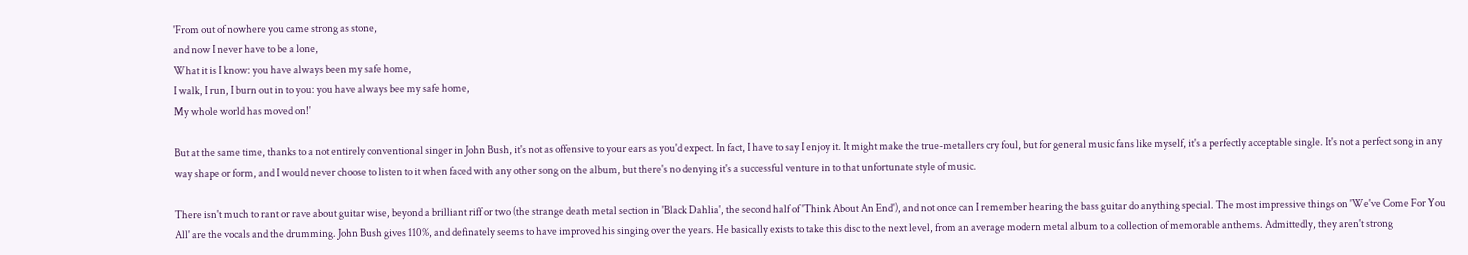'From out of nowhere you came strong as stone,
and now I never have to be a lone,
What it is I know: you have always been my safe home,
I walk, I run, I burn out in to you: you have always bee my safe home,
My whole world has moved on!'

But at the same time, thanks to a not entirely conventional singer in John Bush, it's not as offensive to your ears as you'd expect. In fact, I have to say I enjoy it. It might make the true-metallers cry foul, but for general music fans like myself, it's a perfectly acceptable single. It's not a perfect song in any way shape or form, and I would never choose to listen to it when faced with any other song on the album, but there's no denying it's a successful venture in to that unfortunate style of music.

There isn't much to rant or rave about guitar wise, beyond a brilliant riff or two (the strange death metal section in 'Black Dahlia', the second half of 'Think About An End'), and not once can I remember hearing the bass guitar do anything special. The most impressive things on 'We've Come For You All' are the vocals and the drumming. John Bush gives 110%, and definately seems to have improved his singing over the years. He basically exists to take this disc to the next level, from an average modern metal album to a collection of memorable anthems. Admittedly, they aren't strong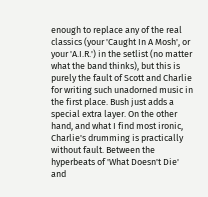enough to replace any of the real classics (your 'Caught In A Mosh', or your 'A.I.R.') in the setlist (no matter what the band thinks), but this is purely the fault of Scott and Charlie for writing such unadorned music in the first place. Bush just adds a special extra layer. On the other hand, and what I find most ironic, Charlie's drumming is practically without fault. Between the hyperbeats of 'What Doesn't Die' and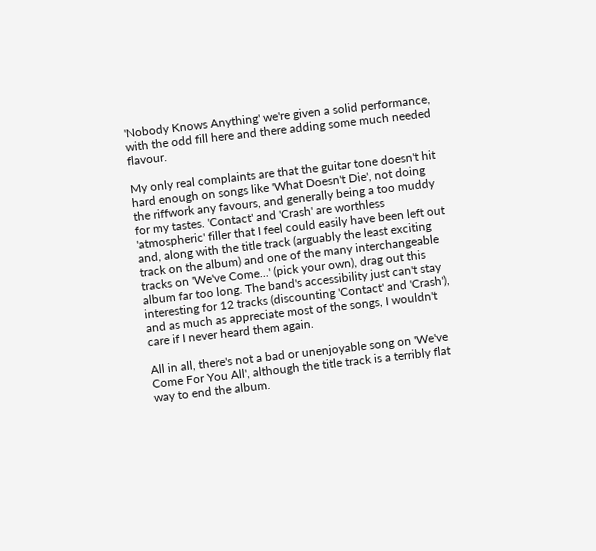'Nobody Knows Anything' we're given a solid performance, with the odd fill here and there adding some much needed flavour.

My only real complaints are that the guitar tone doesn't hit hard enough on songs like 'What Doesn't Die', not doing the riffwork any favours, and generally being a too muddy for my tastes. 'Contact' and 'Crash' are worthless 'atmospheric' filler that I feel could easily have been left out and, along with the title track (arguably the least exciting track on the album) and one of the many interchangeable tracks on 'We've Come...' (pick your own), drag out this album far too long. The band's accessibility just can't stay interesting for 12 tracks (discounting 'Contact' and 'Crash'), and as much as appreciate most of the songs, I wouldn't care if I never heard them again.

All in all, there's not a bad or unenjoyable song on 'We've Come For You All', although the title track is a terribly flat way to end the album.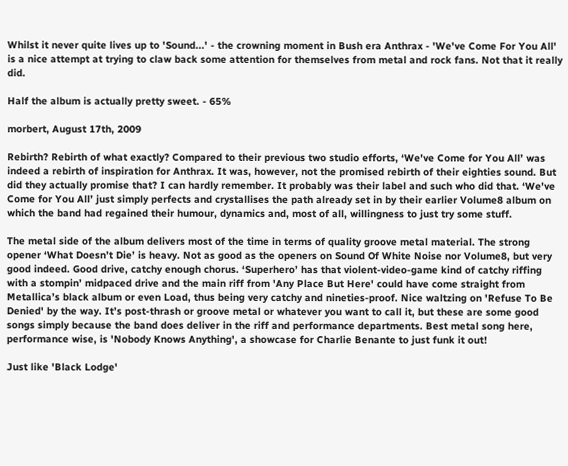Whilst it never quite lives up to 'Sound...' - the crowning moment in Bush era Anthrax - 'We've Come For You All' is a nice attempt at trying to claw back some attention for themselves from metal and rock fans. Not that it really did.

Half the album is actually pretty sweet. - 65%

morbert, August 17th, 2009

Rebirth? Rebirth of what exactly? Compared to their previous two studio efforts, ‘We've Come for You All’ was indeed a rebirth of inspiration for Anthrax. It was, however, not the promised rebirth of their eighties sound. But did they actually promise that? I can hardly remember. It probably was their label and such who did that. ‘We've Come for You All’ just simply perfects and crystallises the path already set in by their earlier Volume8 album on which the band had regained their humour, dynamics and, most of all, willingness to just try some stuff.

The metal side of the album delivers most of the time in terms of quality groove metal material. The strong opener ‘What Doesn’t Die’ is heavy. Not as good as the openers on Sound Of White Noise nor Volume8, but very good indeed. Good drive, catchy enough chorus. ‘Superhero’ has that violent-video-game kind of catchy riffing with a stompin’ midpaced drive and the main riff from 'Any Place But Here' could have come straight from Metallica’s black album or even Load, thus being very catchy and nineties-proof. Nice waltzing on 'Refuse To Be Denied' by the way. It’s post-thrash or groove metal or whatever you want to call it, but these are some good songs simply because the band does deliver in the riff and performance departments. Best metal song here, performance wise, is 'Nobody Knows Anything', a showcase for Charlie Benante to just funk it out!

Just like 'Black Lodge'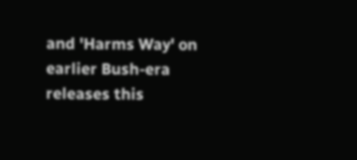and 'Harms Way' on earlier Bush-era releases this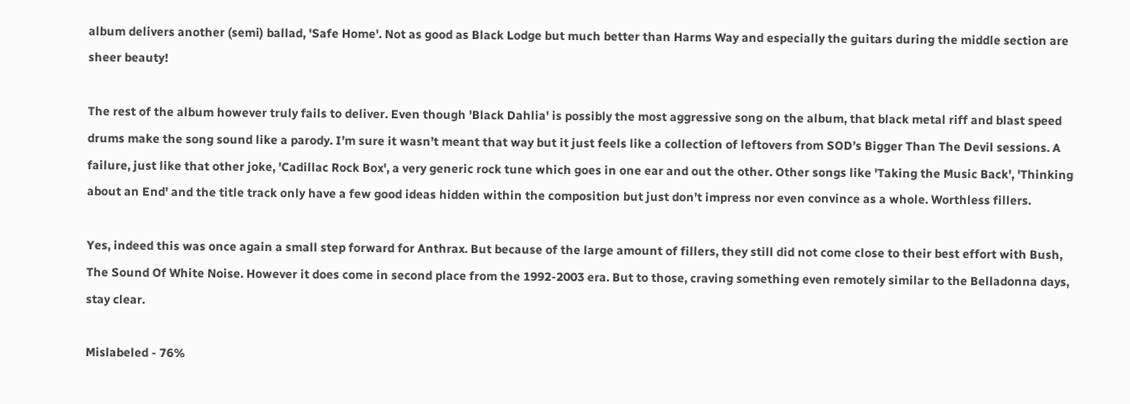album delivers another (semi) ballad, 'Safe Home'. Not as good as Black Lodge but much better than Harms Way and especially the guitars during the middle section are sheer beauty!

The rest of the album however truly fails to deliver. Even though 'Black Dahlia' is possibly the most aggressive song on the album, that black metal riff and blast speed drums make the song sound like a parody. I’m sure it wasn’t meant that way but it just feels like a collection of leftovers from SOD’s Bigger Than The Devil sessions. A failure, just like that other joke, 'Cadillac Rock Box', a very generic rock tune which goes in one ear and out the other. Other songs like 'Taking the Music Back', 'Thinking about an End' and the title track only have a few good ideas hidden within the composition but just don’t impress nor even convince as a whole. Worthless fillers.

Yes, indeed this was once again a small step forward for Anthrax. But because of the large amount of fillers, they still did not come close to their best effort with Bush, The Sound Of White Noise. However it does come in second place from the 1992-2003 era. But to those, craving something even remotely similar to the Belladonna days, stay clear.

Mislabeled - 76%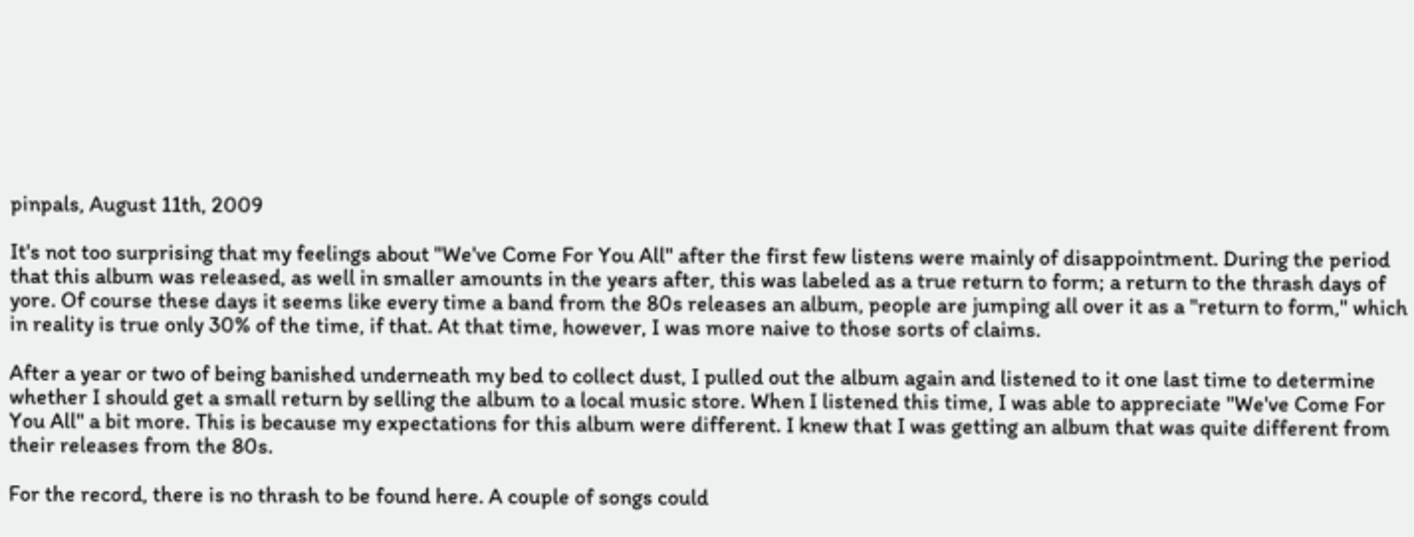pinpals, August 11th, 2009

It's not too surprising that my feelings about "We've Come For You All" after the first few listens were mainly of disappointment. During the period that this album was released, as well in smaller amounts in the years after, this was labeled as a true return to form; a return to the thrash days of yore. Of course these days it seems like every time a band from the 80s releases an album, people are jumping all over it as a "return to form," which in reality is true only 30% of the time, if that. At that time, however, I was more naive to those sorts of claims.

After a year or two of being banished underneath my bed to collect dust, I pulled out the album again and listened to it one last time to determine whether I should get a small return by selling the album to a local music store. When I listened this time, I was able to appreciate "We've Come For You All" a bit more. This is because my expectations for this album were different. I knew that I was getting an album that was quite different from their releases from the 80s.

For the record, there is no thrash to be found here. A couple of songs could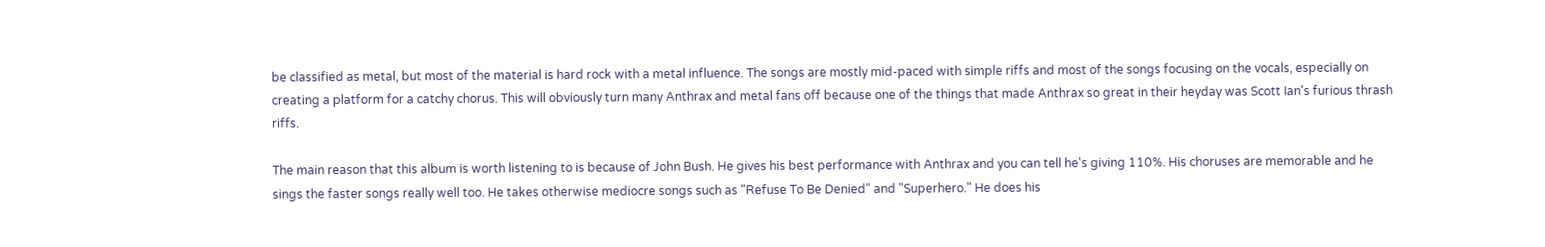be classified as metal, but most of the material is hard rock with a metal influence. The songs are mostly mid-paced with simple riffs and most of the songs focusing on the vocals, especially on creating a platform for a catchy chorus. This will obviously turn many Anthrax and metal fans off because one of the things that made Anthrax so great in their heyday was Scott Ian's furious thrash riffs.

The main reason that this album is worth listening to is because of John Bush. He gives his best performance with Anthrax and you can tell he's giving 110%. His choruses are memorable and he sings the faster songs really well too. He takes otherwise mediocre songs such as "Refuse To Be Denied" and "Superhero." He does his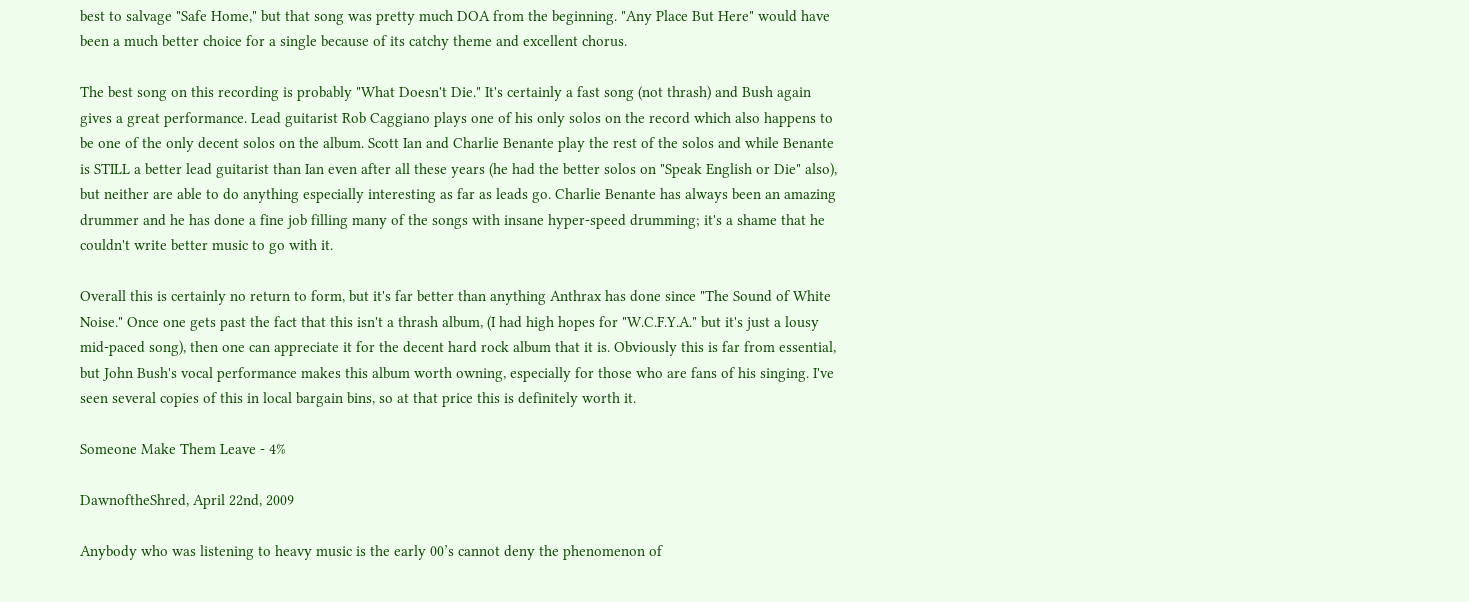best to salvage "Safe Home," but that song was pretty much DOA from the beginning. "Any Place But Here" would have been a much better choice for a single because of its catchy theme and excellent chorus.

The best song on this recording is probably "What Doesn't Die." It's certainly a fast song (not thrash) and Bush again gives a great performance. Lead guitarist Rob Caggiano plays one of his only solos on the record which also happens to be one of the only decent solos on the album. Scott Ian and Charlie Benante play the rest of the solos and while Benante is STILL a better lead guitarist than Ian even after all these years (he had the better solos on "Speak English or Die" also), but neither are able to do anything especially interesting as far as leads go. Charlie Benante has always been an amazing drummer and he has done a fine job filling many of the songs with insane hyper-speed drumming; it's a shame that he couldn't write better music to go with it.

Overall this is certainly no return to form, but it's far better than anything Anthrax has done since "The Sound of White Noise." Once one gets past the fact that this isn't a thrash album, (I had high hopes for "W.C.F.Y.A." but it's just a lousy mid-paced song), then one can appreciate it for the decent hard rock album that it is. Obviously this is far from essential, but John Bush's vocal performance makes this album worth owning, especially for those who are fans of his singing. I've seen several copies of this in local bargain bins, so at that price this is definitely worth it.

Someone Make Them Leave - 4%

DawnoftheShred, April 22nd, 2009

Anybody who was listening to heavy music is the early 00’s cannot deny the phenomenon of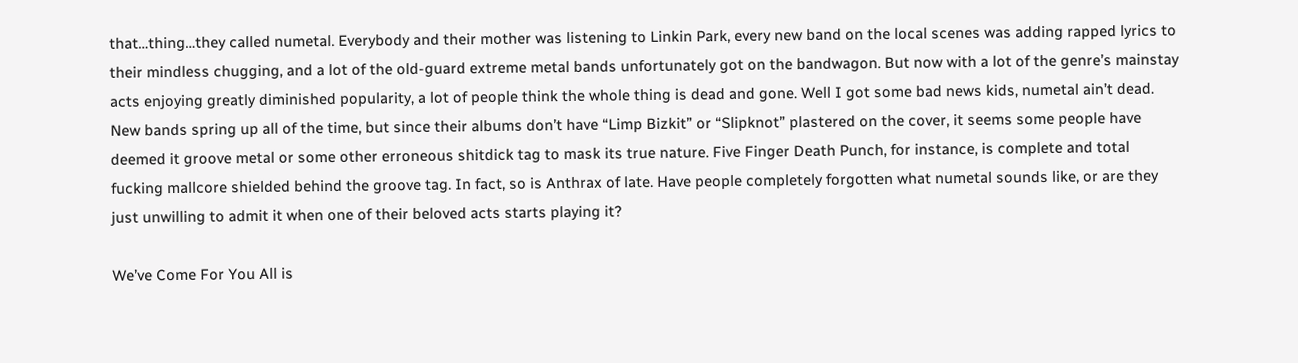that…thing…they called numetal. Everybody and their mother was listening to Linkin Park, every new band on the local scenes was adding rapped lyrics to their mindless chugging, and a lot of the old-guard extreme metal bands unfortunately got on the bandwagon. But now with a lot of the genre’s mainstay acts enjoying greatly diminished popularity, a lot of people think the whole thing is dead and gone. Well I got some bad news kids, numetal ain’t dead. New bands spring up all of the time, but since their albums don’t have “Limp Bizkit” or “Slipknot” plastered on the cover, it seems some people have deemed it groove metal or some other erroneous shitdick tag to mask its true nature. Five Finger Death Punch, for instance, is complete and total fucking mallcore shielded behind the groove tag. In fact, so is Anthrax of late. Have people completely forgotten what numetal sounds like, or are they just unwilling to admit it when one of their beloved acts starts playing it?

We’ve Come For You All is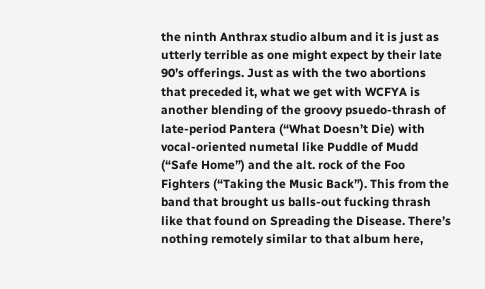the ninth Anthrax studio album and it is just as utterly terrible as one might expect by their late 90’s offerings. Just as with the two abortions that preceded it, what we get with WCFYA is another blending of the groovy psuedo-thrash of late-period Pantera (“What Doesn’t Die) with vocal-oriented numetal like Puddle of Mudd (“Safe Home”) and the alt. rock of the Foo Fighters (“Taking the Music Back”). This from the band that brought us balls-out fucking thrash like that found on Spreading the Disease. There’s nothing remotely similar to that album here,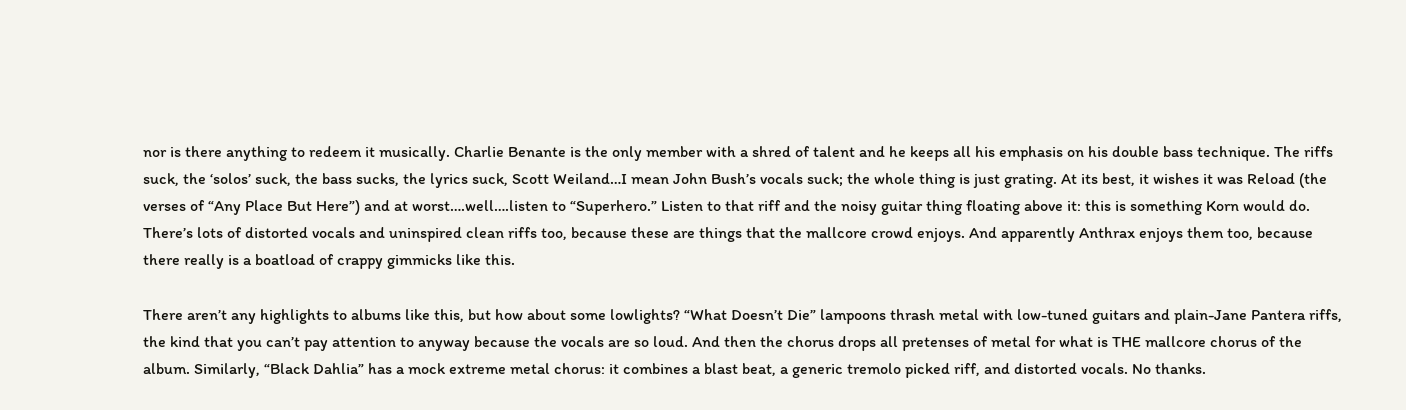nor is there anything to redeem it musically. Charlie Benante is the only member with a shred of talent and he keeps all his emphasis on his double bass technique. The riffs suck, the ‘solos’ suck, the bass sucks, the lyrics suck, Scott Weiland…I mean John Bush’s vocals suck; the whole thing is just grating. At its best, it wishes it was Reload (the verses of “Any Place But Here”) and at worst….well….listen to “Superhero.” Listen to that riff and the noisy guitar thing floating above it: this is something Korn would do. There’s lots of distorted vocals and uninspired clean riffs too, because these are things that the mallcore crowd enjoys. And apparently Anthrax enjoys them too, because there really is a boatload of crappy gimmicks like this.

There aren’t any highlights to albums like this, but how about some lowlights? “What Doesn’t Die” lampoons thrash metal with low-tuned guitars and plain-Jane Pantera riffs, the kind that you can’t pay attention to anyway because the vocals are so loud. And then the chorus drops all pretenses of metal for what is THE mallcore chorus of the album. Similarly, “Black Dahlia” has a mock extreme metal chorus: it combines a blast beat, a generic tremolo picked riff, and distorted vocals. No thanks.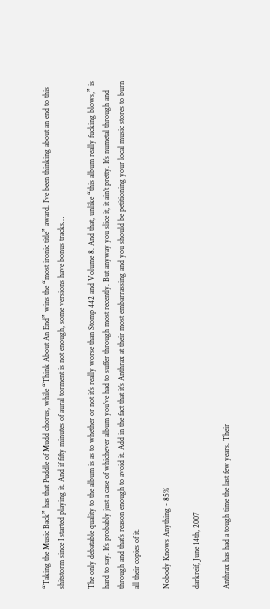“Taking the Music Back” has that Puddle of Mudd chorus, while “Think About An End” wins the “most ironic title” award. I’ve been thinking about an end to this shitstorm since I started playing it. And if fifty minutes of aural torment is not enough, some versions have bonus tracks…

The only debatable quality to the album is as to whether or not it’s really worse than Stomp 442 and Volume 8. And that, unlike “this album really fucking blows,” is hard to say. It’s probably just a case of whichever album you’ve had to suffer through most recently. But anyway you slice it, it ain’t pretty. It’s numetal through and through and that’s reason enough to avoid it. Add in the fact that it’s Anthrax at their most embarrassing and you should be petitioning your local music stores to burn all their copies of it.

Nobody Knows Anything - 85%

darkreif, June 14th, 2007

Anthrax has had a tough time the last few years. Their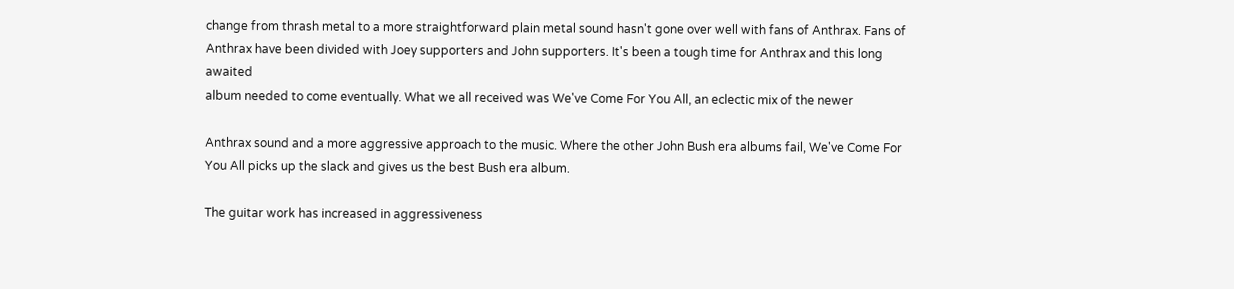change from thrash metal to a more straightforward plain metal sound hasn't gone over well with fans of Anthrax. Fans of Anthrax have been divided with Joey supporters and John supporters. It's been a tough time for Anthrax and this long awaited
album needed to come eventually. What we all received was We've Come For You All, an eclectic mix of the newer

Anthrax sound and a more aggressive approach to the music. Where the other John Bush era albums fail, We've Come For You All picks up the slack and gives us the best Bush era album.

The guitar work has increased in aggressiveness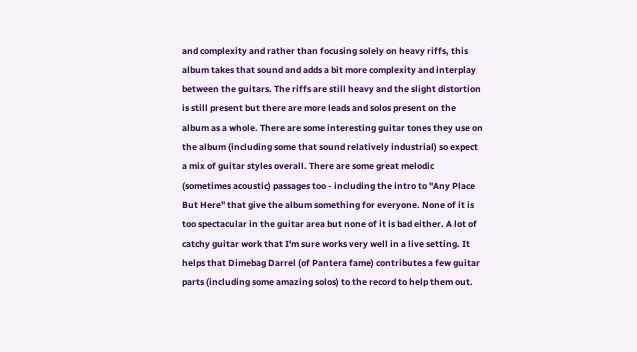and complexity and rather than focusing solely on heavy riffs, this album takes that sound and adds a bit more complexity and interplay between the guitars. The riffs are still heavy and the slight distortion is still present but there are more leads and solos present on the album as a whole. There are some interesting guitar tones they use on the album (including some that sound relatively industrial) so expect a mix of guitar styles overall. There are some great melodic (sometimes acoustic) passages too - including the intro to "Any Place But Here" that give the album something for everyone. None of it is too spectacular in the guitar area but none of it is bad either. A lot of catchy guitar work that I'm sure works very well in a live setting. It helps that Dimebag Darrel (of Pantera fame) contributes a few guitar parts (including some amazing solos) to the record to help them out.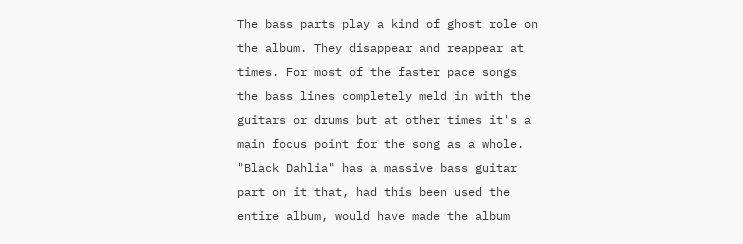The bass parts play a kind of ghost role on the album. They disappear and reappear at times. For most of the faster pace songs the bass lines completely meld in with the guitars or drums but at other times it's a main focus point for the song as a whole. "Black Dahlia" has a massive bass guitar part on it that, had this been used the entire album, would have made the album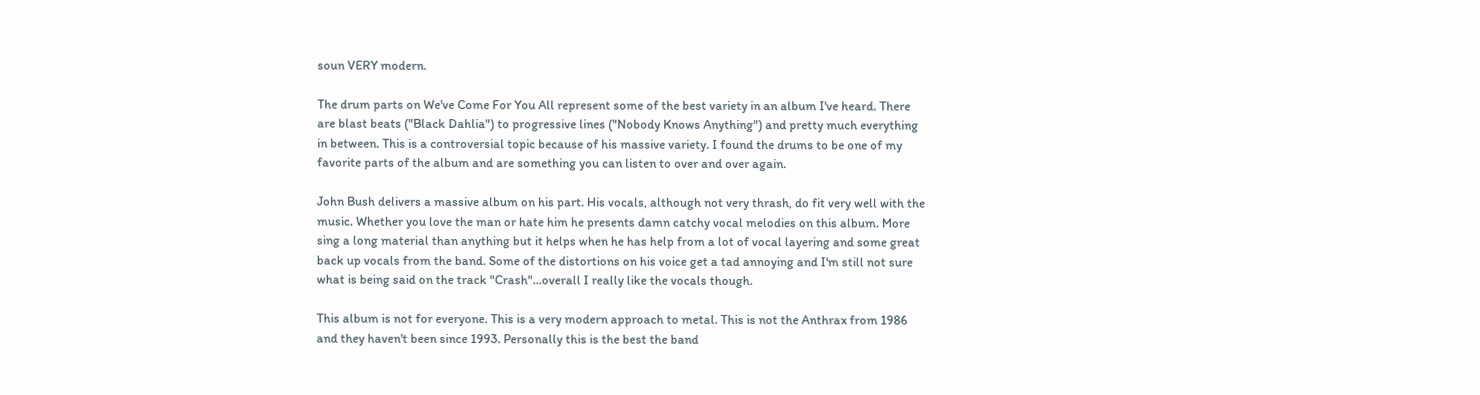soun VERY modern.

The drum parts on We've Come For You All represent some of the best variety in an album I've heard. There are blast beats ("Black Dahlia") to progressive lines ("Nobody Knows Anything") and pretty much everything in between. This is a controversial topic because of his massive variety. I found the drums to be one of my favorite parts of the album and are something you can listen to over and over again.

John Bush delivers a massive album on his part. His vocals, although not very thrash, do fit very well with the music. Whether you love the man or hate him he presents damn catchy vocal melodies on this album. More sing a long material than anything but it helps when he has help from a lot of vocal layering and some great back up vocals from the band. Some of the distortions on his voice get a tad annoying and I'm still not sure what is being said on the track "Crash"...overall I really like the vocals though.

This album is not for everyone. This is a very modern approach to metal. This is not the Anthrax from 1986 and they haven't been since 1993. Personally this is the best the band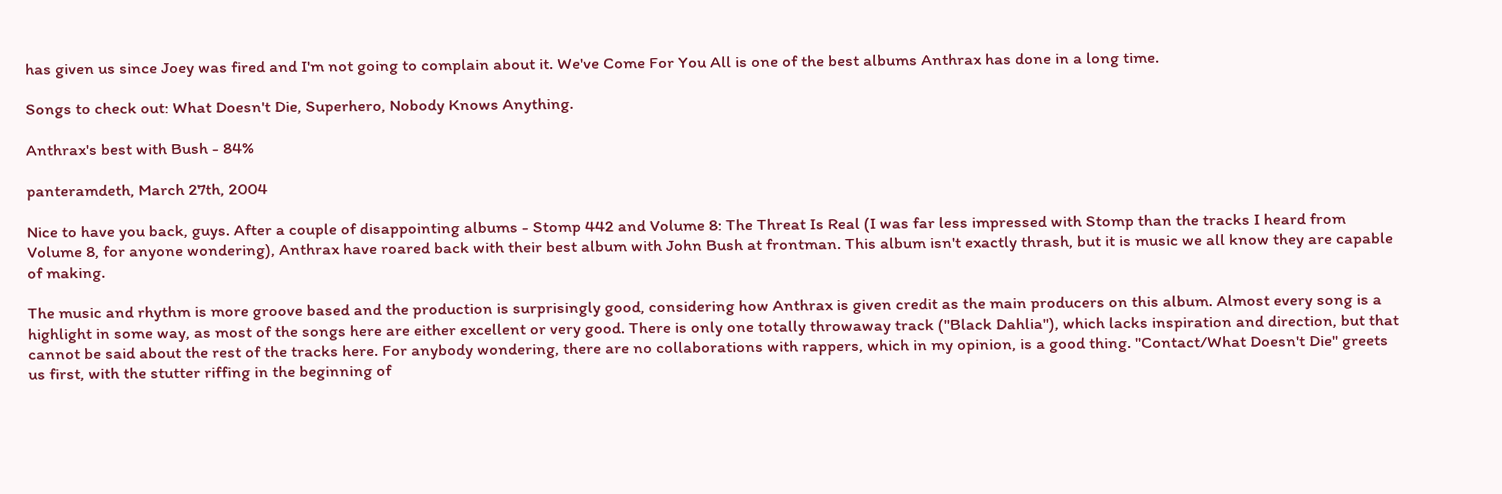has given us since Joey was fired and I'm not going to complain about it. We've Come For You All is one of the best albums Anthrax has done in a long time.

Songs to check out: What Doesn't Die, Superhero, Nobody Knows Anything.

Anthrax's best with Bush - 84%

panteramdeth, March 27th, 2004

Nice to have you back, guys. After a couple of disappointing albums - Stomp 442 and Volume 8: The Threat Is Real (I was far less impressed with Stomp than the tracks I heard from Volume 8, for anyone wondering), Anthrax have roared back with their best album with John Bush at frontman. This album isn't exactly thrash, but it is music we all know they are capable of making.

The music and rhythm is more groove based and the production is surprisingly good, considering how Anthrax is given credit as the main producers on this album. Almost every song is a highlight in some way, as most of the songs here are either excellent or very good. There is only one totally throwaway track ("Black Dahlia"), which lacks inspiration and direction, but that cannot be said about the rest of the tracks here. For anybody wondering, there are no collaborations with rappers, which in my opinion, is a good thing. "Contact/What Doesn't Die" greets us first, with the stutter riffing in the beginning of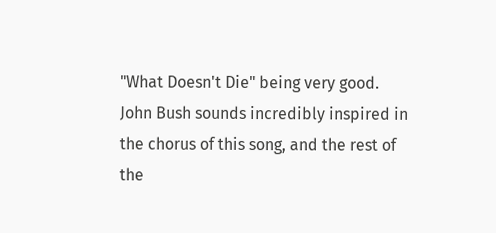"What Doesn't Die" being very good. John Bush sounds incredibly inspired in the chorus of this song, and the rest of the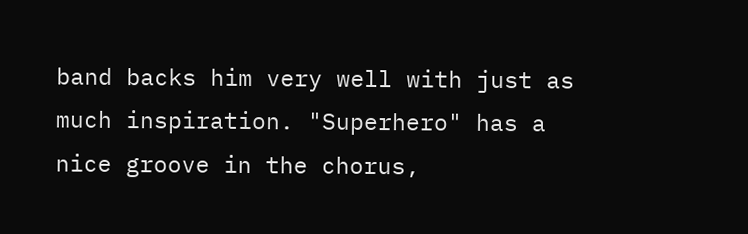band backs him very well with just as much inspiration. "Superhero" has a nice groove in the chorus,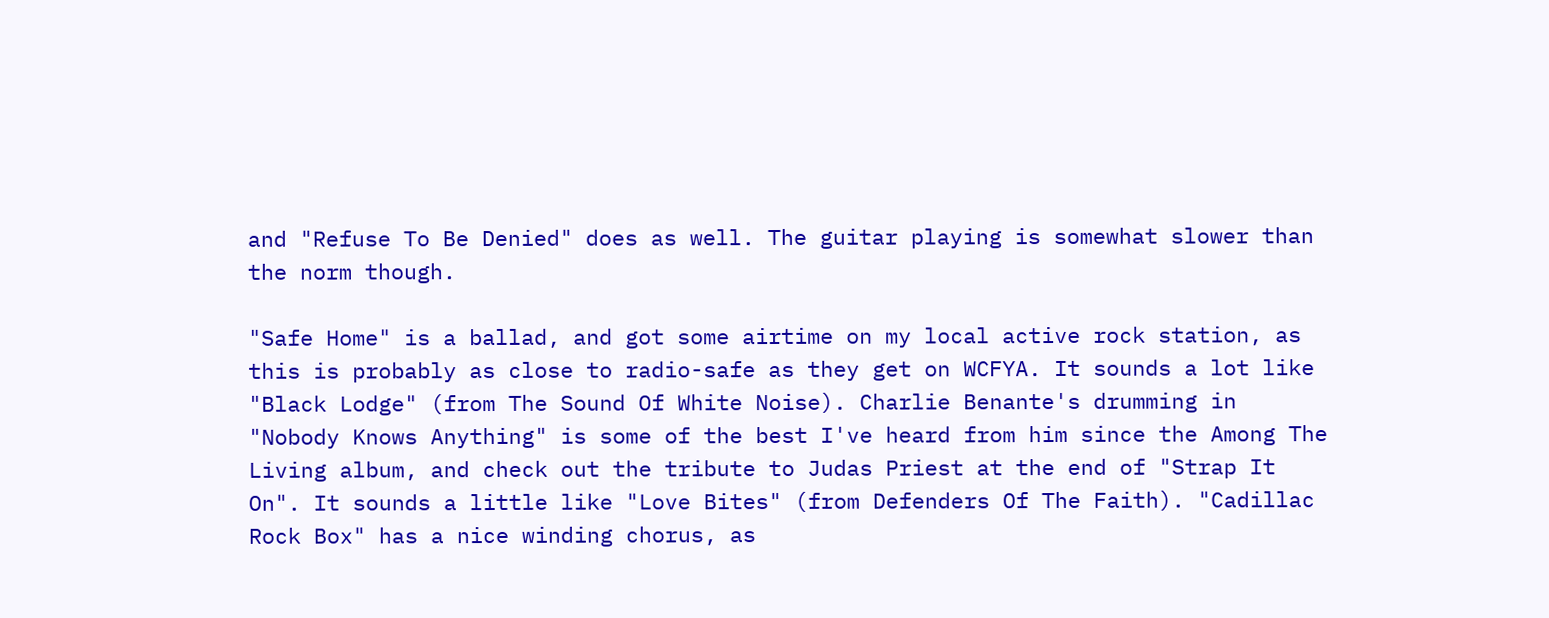and "Refuse To Be Denied" does as well. The guitar playing is somewhat slower than the norm though.

"Safe Home" is a ballad, and got some airtime on my local active rock station, as this is probably as close to radio-safe as they get on WCFYA. It sounds a lot like "Black Lodge" (from The Sound Of White Noise). Charlie Benante's drumming in "Nobody Knows Anything" is some of the best I've heard from him since the Among The Living album, and check out the tribute to Judas Priest at the end of "Strap It On". It sounds a little like "Love Bites" (from Defenders Of The Faith). "Cadillac Rock Box" has a nice winding chorus, as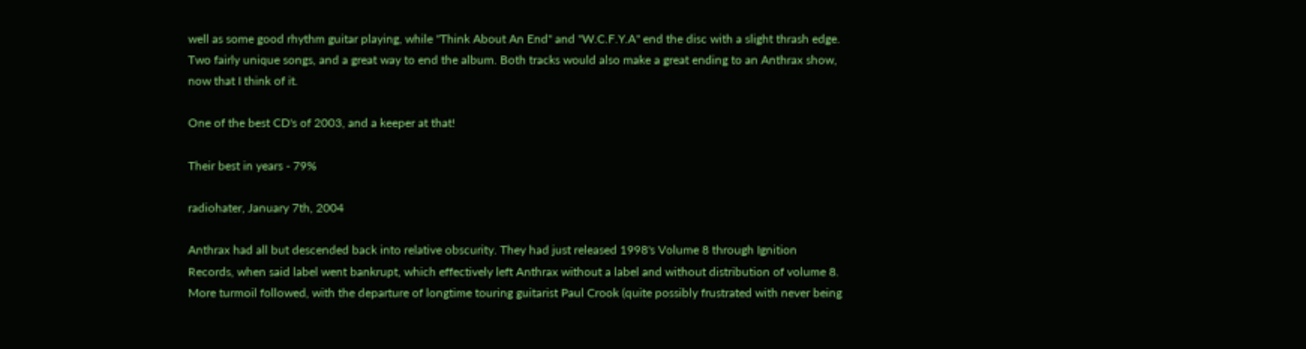well as some good rhythm guitar playing, while "Think About An End" and "W.C.F.Y.A" end the disc with a slight thrash edge. Two fairly unique songs, and a great way to end the album. Both tracks would also make a great ending to an Anthrax show, now that I think of it.

One of the best CD's of 2003, and a keeper at that!

Their best in years - 79%

radiohater, January 7th, 2004

Anthrax had all but descended back into relative obscurity. They had just released 1998's Volume 8 through Ignition Records, when said label went bankrupt, which effectively left Anthrax without a label and without distribution of volume 8. More turmoil followed, with the departure of longtime touring guitarist Paul Crook (quite possibly frustrated with never being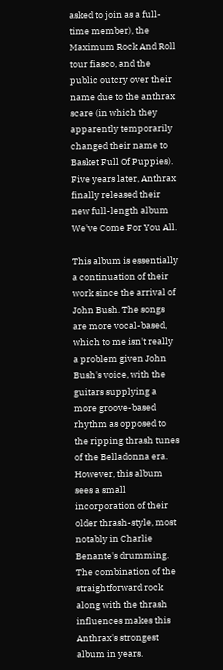asked to join as a full-time member), the Maximum Rock And Roll tour fiasco, and the public outcry over their name due to the anthrax scare (in which they apparently temporarily changed their name to Basket Full Of Puppies). Five years later, Anthrax finally released their new full-length album We've Come For You All.

This album is essentially a continuation of their work since the arrival of John Bush. The songs are more vocal-based, which to me isn't really a problem given John Bush's voice, with the guitars supplying a more groove-based rhythm as opposed to the ripping thrash tunes of the Belladonna era. However, this album sees a small incorporation of their older thrash-style, most notably in Charlie Benante's drumming. The combination of the straightforward rock along with the thrash influences makes this Anthrax's strongest album in years.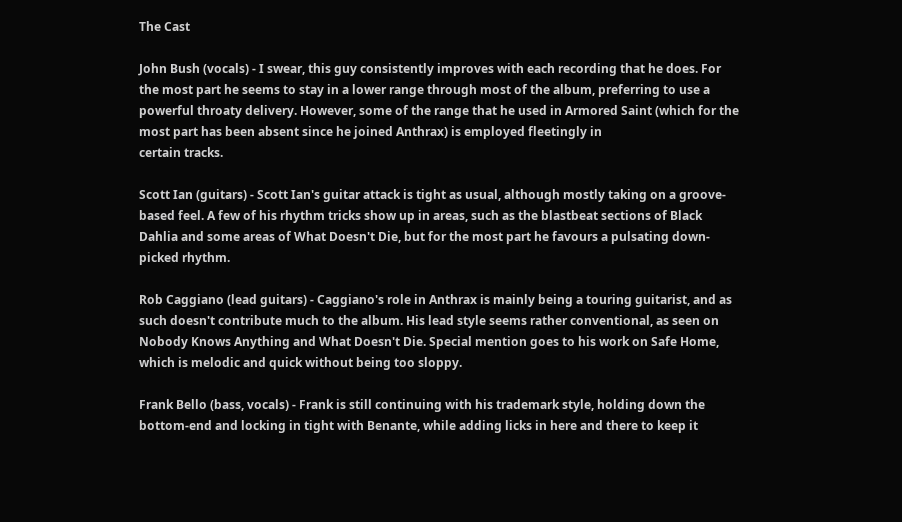The Cast

John Bush (vocals) - I swear, this guy consistently improves with each recording that he does. For the most part he seems to stay in a lower range through most of the album, preferring to use a powerful throaty delivery. However, some of the range that he used in Armored Saint (which for the most part has been absent since he joined Anthrax) is employed fleetingly in
certain tracks.

Scott Ian (guitars) - Scott Ian's guitar attack is tight as usual, although mostly taking on a groove-based feel. A few of his rhythm tricks show up in areas, such as the blastbeat sections of Black Dahlia and some areas of What Doesn't Die, but for the most part he favours a pulsating down-picked rhythm.

Rob Caggiano (lead guitars) - Caggiano's role in Anthrax is mainly being a touring guitarist, and as such doesn't contribute much to the album. His lead style seems rather conventional, as seen on Nobody Knows Anything and What Doesn't Die. Special mention goes to his work on Safe Home, which is melodic and quick without being too sloppy.

Frank Bello (bass, vocals) - Frank is still continuing with his trademark style, holding down the bottom-end and locking in tight with Benante, while adding licks in here and there to keep it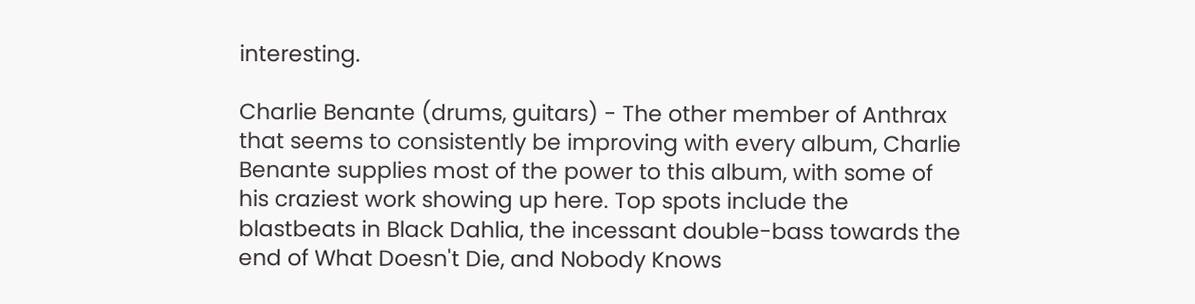interesting.

Charlie Benante (drums, guitars) - The other member of Anthrax that seems to consistently be improving with every album, Charlie Benante supplies most of the power to this album, with some of his craziest work showing up here. Top spots include the blastbeats in Black Dahlia, the incessant double-bass towards the end of What Doesn't Die, and Nobody Knows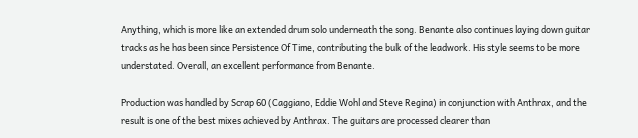Anything, which is more like an extended drum solo underneath the song. Benante also continues laying down guitar tracks as he has been since Persistence Of Time, contributing the bulk of the leadwork. His style seems to be more understated. Overall, an excellent performance from Benante.

Production was handled by Scrap 60 (Caggiano, Eddie Wohl and Steve Regina) in conjunction with Anthrax, and the result is one of the best mixes achieved by Anthrax. The guitars are processed clearer than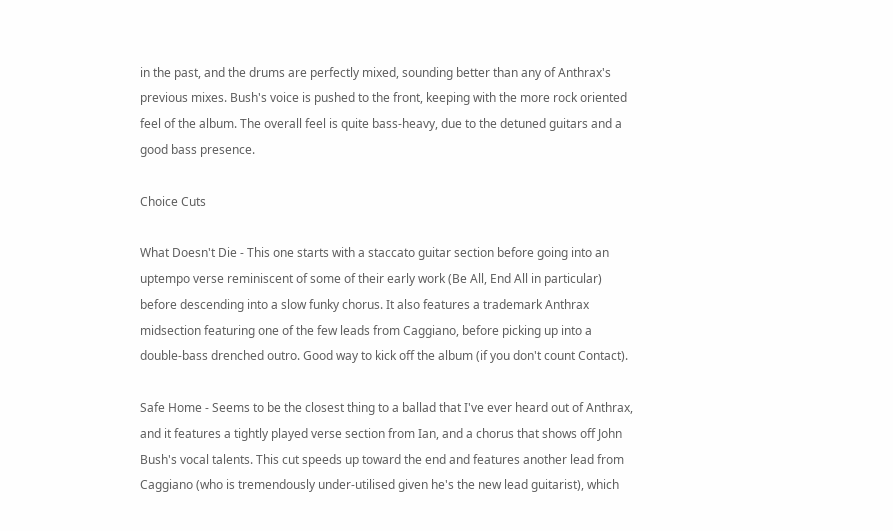in the past, and the drums are perfectly mixed, sounding better than any of Anthrax's previous mixes. Bush's voice is pushed to the front, keeping with the more rock oriented feel of the album. The overall feel is quite bass-heavy, due to the detuned guitars and a good bass presence.

Choice Cuts

What Doesn't Die - This one starts with a staccato guitar section before going into an uptempo verse reminiscent of some of their early work (Be All, End All in particular) before descending into a slow funky chorus. It also features a trademark Anthrax midsection featuring one of the few leads from Caggiano, before picking up into a double-bass drenched outro. Good way to kick off the album (if you don't count Contact).

Safe Home - Seems to be the closest thing to a ballad that I've ever heard out of Anthrax, and it features a tightly played verse section from Ian, and a chorus that shows off John Bush's vocal talents. This cut speeds up toward the end and features another lead from Caggiano (who is tremendously under-utilised given he's the new lead guitarist), which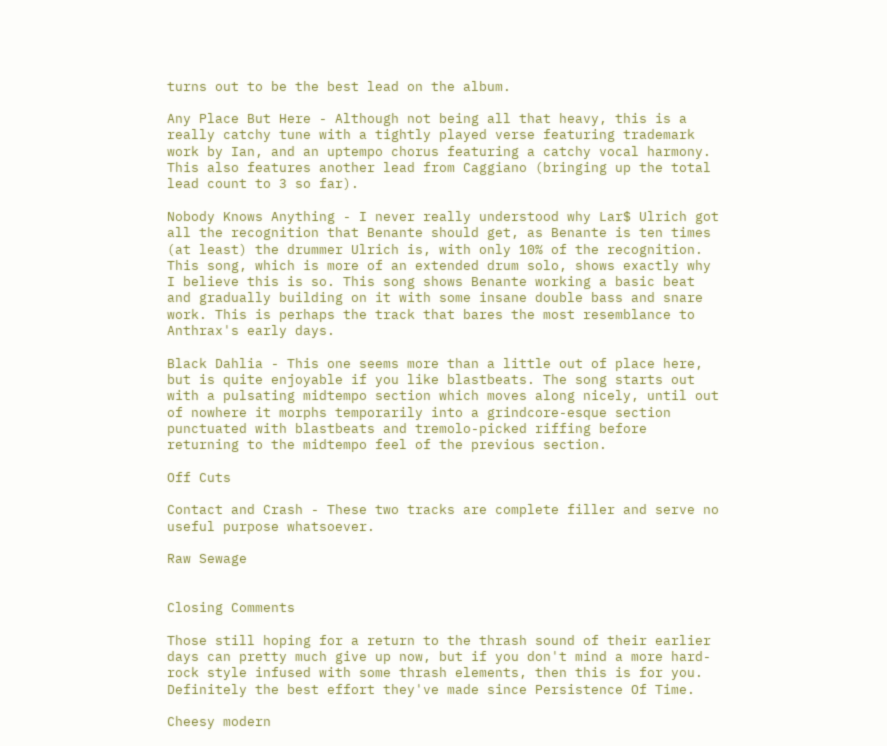turns out to be the best lead on the album.

Any Place But Here - Although not being all that heavy, this is a really catchy tune with a tightly played verse featuring trademark work by Ian, and an uptempo chorus featuring a catchy vocal harmony. This also features another lead from Caggiano (bringing up the total lead count to 3 so far).

Nobody Knows Anything - I never really understood why Lar$ Ulrich got all the recognition that Benante should get, as Benante is ten times (at least) the drummer Ulrich is, with only 10% of the recognition. This song, which is more of an extended drum solo, shows exactly why I believe this is so. This song shows Benante working a basic beat and gradually building on it with some insane double bass and snare work. This is perhaps the track that bares the most resemblance to Anthrax's early days.

Black Dahlia - This one seems more than a little out of place here, but is quite enjoyable if you like blastbeats. The song starts out with a pulsating midtempo section which moves along nicely, until out of nowhere it morphs temporarily into a grindcore-esque section punctuated with blastbeats and tremolo-picked riffing before returning to the midtempo feel of the previous section.

Off Cuts

Contact and Crash - These two tracks are complete filler and serve no useful purpose whatsoever.

Raw Sewage


Closing Comments

Those still hoping for a return to the thrash sound of their earlier days can pretty much give up now, but if you don't mind a more hard-rock style infused with some thrash elements, then this is for you. Definitely the best effort they've made since Persistence Of Time.

Cheesy modern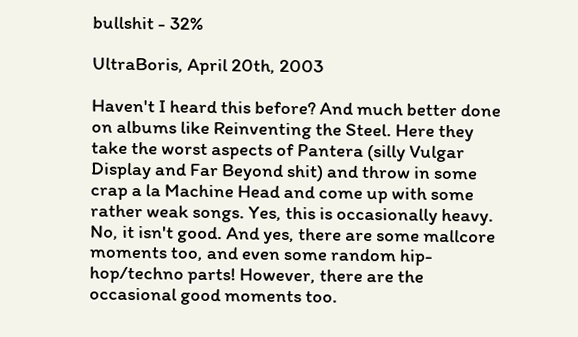bullshit - 32%

UltraBoris, April 20th, 2003

Haven't I heard this before? And much better done on albums like Reinventing the Steel. Here they take the worst aspects of Pantera (silly Vulgar Display and Far Beyond shit) and throw in some crap a la Machine Head and come up with some rather weak songs. Yes, this is occasionally heavy. No, it isn't good. And yes, there are some mallcore moments too, and even some random hip-hop/techno parts! However, there are the occasional good moments too.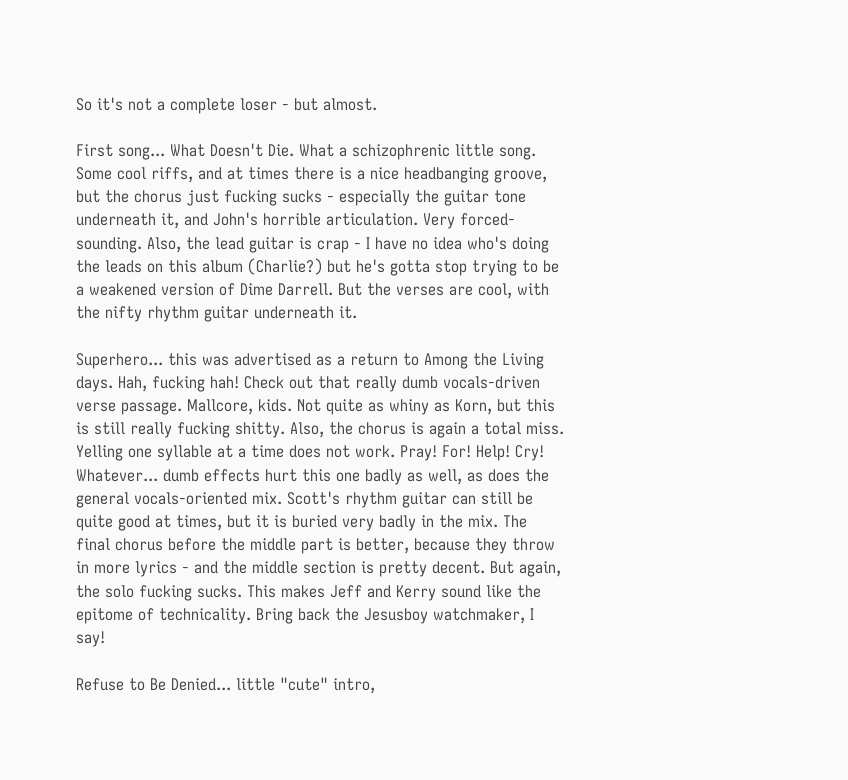So it's not a complete loser - but almost.

First song... What Doesn't Die. What a schizophrenic little song. Some cool riffs, and at times there is a nice headbanging groove, but the chorus just fucking sucks - especially the guitar tone underneath it, and John's horrible articulation. Very forced-sounding. Also, the lead guitar is crap - I have no idea who's doing the leads on this album (Charlie?) but he's gotta stop trying to be a weakened version of Dime Darrell. But the verses are cool, with the nifty rhythm guitar underneath it.

Superhero... this was advertised as a return to Among the Living days. Hah, fucking hah! Check out that really dumb vocals-driven verse passage. Mallcore, kids. Not quite as whiny as Korn, but this is still really fucking shitty. Also, the chorus is again a total miss. Yelling one syllable at a time does not work. Pray! For! Help! Cry! Whatever... dumb effects hurt this one badly as well, as does the general vocals-oriented mix. Scott's rhythm guitar can still be quite good at times, but it is buried very badly in the mix. The final chorus before the middle part is better, because they throw in more lyrics - and the middle section is pretty decent. But again, the solo fucking sucks. This makes Jeff and Kerry sound like the epitome of technicality. Bring back the Jesusboy watchmaker, I say!

Refuse to Be Denied... little "cute" intro,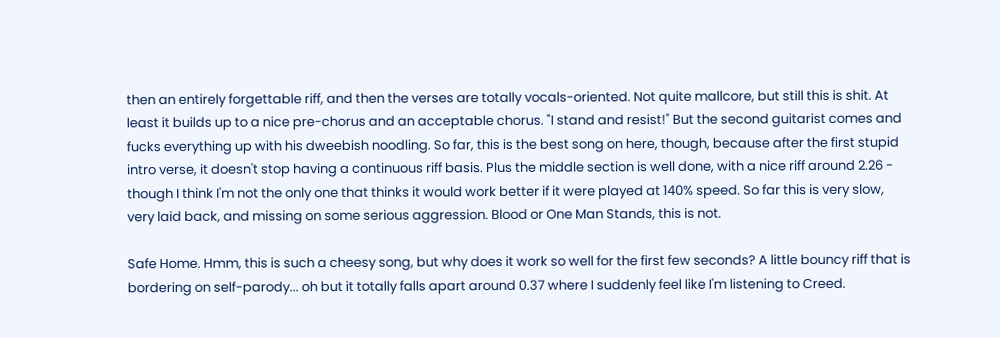then an entirely forgettable riff, and then the verses are totally vocals-oriented. Not quite mallcore, but still this is shit. At least it builds up to a nice pre-chorus and an acceptable chorus. "I stand and resist!" But the second guitarist comes and fucks everything up with his dweebish noodling. So far, this is the best song on here, though, because after the first stupid intro verse, it doesn't stop having a continuous riff basis. Plus the middle section is well done, with a nice riff around 2.26 - though I think I'm not the only one that thinks it would work better if it were played at 140% speed. So far this is very slow, very laid back, and missing on some serious aggression. Blood or One Man Stands, this is not.

Safe Home. Hmm, this is such a cheesy song, but why does it work so well for the first few seconds? A little bouncy riff that is bordering on self-parody... oh but it totally falls apart around 0.37 where I suddenly feel like I'm listening to Creed.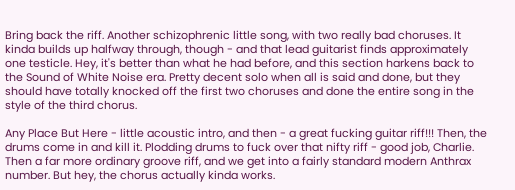Bring back the riff. Another schizophrenic little song, with two really bad choruses. It kinda builds up halfway through, though - and that lead guitarist finds approximately one testicle. Hey, it's better than what he had before, and this section harkens back to the Sound of White Noise era. Pretty decent solo when all is said and done, but they should have totally knocked off the first two choruses and done the entire song in the style of the third chorus.

Any Place But Here - little acoustic intro, and then - a great fucking guitar riff!!! Then, the drums come in and kill it. Plodding drums to fuck over that nifty riff - good job, Charlie. Then a far more ordinary groove riff, and we get into a fairly standard modern Anthrax number. But hey, the chorus actually kinda works.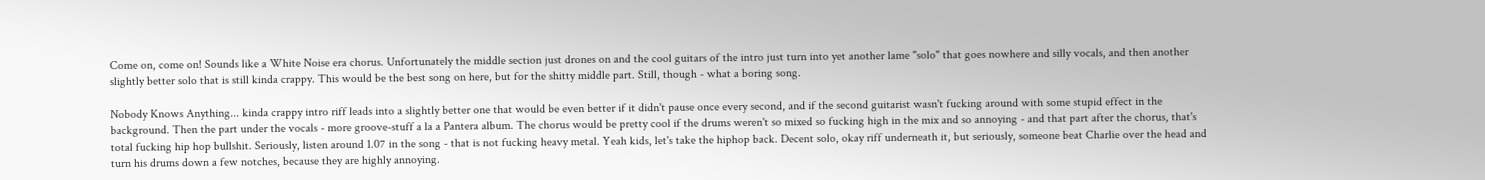Come on, come on! Sounds like a White Noise era chorus. Unfortunately the middle section just drones on and the cool guitars of the intro just turn into yet another lame "solo" that goes nowhere and silly vocals, and then another slightly better solo that is still kinda crappy. This would be the best song on here, but for the shitty middle part. Still, though - what a boring song.

Nobody Knows Anything... kinda crappy intro riff leads into a slightly better one that would be even better if it didn't pause once every second, and if the second guitarist wasn't fucking around with some stupid effect in the background. Then the part under the vocals - more groove-stuff a la a Pantera album. The chorus would be pretty cool if the drums weren't so mixed so fucking high in the mix and so annoying - and that part after the chorus, that's total fucking hip hop bullshit. Seriously, listen around 1.07 in the song - that is not fucking heavy metal. Yeah kids, let's take the hiphop back. Decent solo, okay riff underneath it, but seriously, someone beat Charlie over the head and turn his drums down a few notches, because they are highly annoying.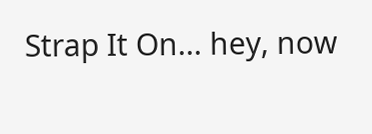Strap It On... hey, now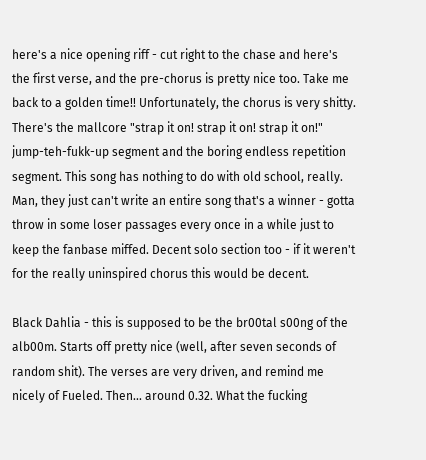here's a nice opening riff - cut right to the chase and here's the first verse, and the pre-chorus is pretty nice too. Take me back to a golden time!! Unfortunately, the chorus is very shitty. There's the mallcore "strap it on! strap it on! strap it on!" jump-teh-fukk-up segment and the boring endless repetition segment. This song has nothing to do with old school, really. Man, they just can't write an entire song that's a winner - gotta throw in some loser passages every once in a while just to keep the fanbase miffed. Decent solo section too - if it weren't for the really uninspired chorus this would be decent.

Black Dahlia - this is supposed to be the br00tal s00ng of the alb00m. Starts off pretty nice (well, after seven seconds of random shit). The verses are very driven, and remind me nicely of Fueled. Then... around 0.32. What the fucking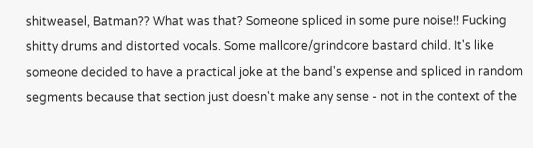shitweasel, Batman?? What was that? Someone spliced in some pure noise!! Fucking shitty drums and distorted vocals. Some mallcore/grindcore bastard child. It's like someone decided to have a practical joke at the band's expense and spliced in random segments because that section just doesn't make any sense - not in the context of the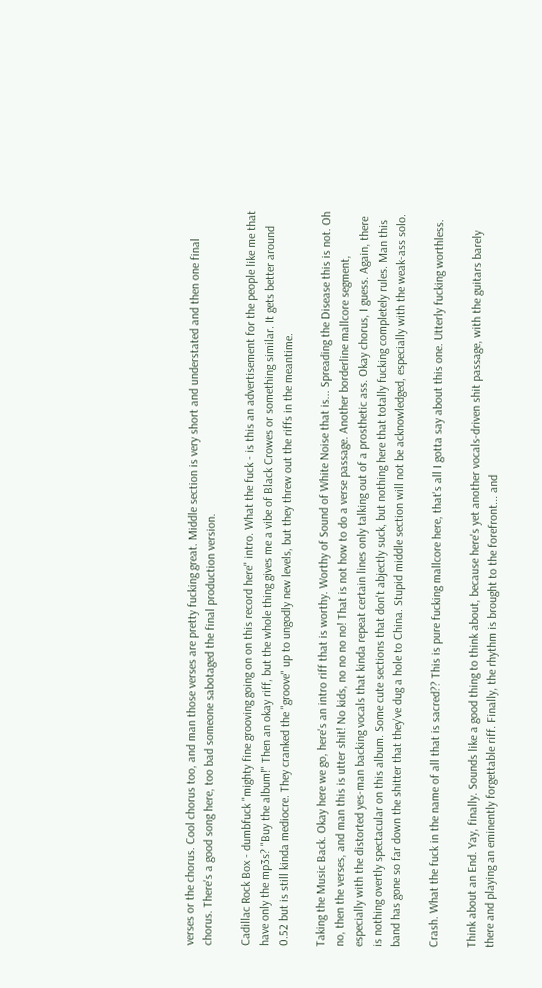verses or the chorus. Cool chorus too, and man those verses are pretty fucking great. Middle section is very short and understated and then one final chorus. There's a good song here, too bad someone sabotaged the final production version.

Cadillac Rock Box - dumbfuck "mighty fine grooving going on on this record here" intro. What the fuck - is this an advertisement for the people like me that have only the mp3s? "Buy the album!" Then an okay riff, but the whole thing gives me a vibe of Black Crowes or something similar. It gets better around 0.52 but is still kinda mediocre. They cranked the "groove" up to ungodly new levels, but they threw out the riffs in the meantime.

Taking the Music Back. Okay here we go, here's an intro riff that is worthy. Worthy of Sound of White Noise that is... Spreading the Disease this is not. Oh no, then the verses, and man this is utter shit! No kids, no no no no! That is not how to do a verse passage. Another borderline mallcore segment, especially with the distorted yes-man backing vocals that kinda repeat certain lines only talking out of a prosthetic ass. Okay chorus, I guess. Again, there is nothing overtly spectacular on this album. Some cute sections that don't abjectly suck, but nothing here that totally fucking completely rules. Man this band has gone so far down the shitter that they've dug a hole to China. Stupid middle section will not be acknowledged, especially with the weak-ass solo.

Crash. What the fuck in the name of all that is sacred?? This is pure fucking mallcore here, that's all I gotta say about this one. Utterly fucking worthless.

Think about an End. Yay, finally. Sounds like a good thing to think about, because here's yet another vocals-driven shit passage, with the guitars barely there and playing an eminently forgettable riff. Finally, the rhythm is brought to the forefront... and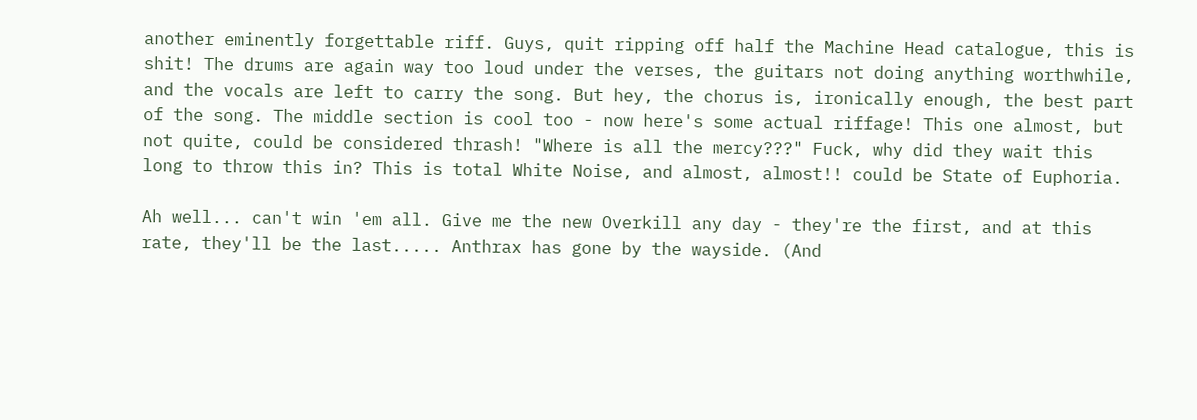another eminently forgettable riff. Guys, quit ripping off half the Machine Head catalogue, this is shit! The drums are again way too loud under the verses, the guitars not doing anything worthwhile, and the vocals are left to carry the song. But hey, the chorus is, ironically enough, the best part of the song. The middle section is cool too - now here's some actual riffage! This one almost, but not quite, could be considered thrash! "Where is all the mercy???" Fuck, why did they wait this long to throw this in? This is total White Noise, and almost, almost!! could be State of Euphoria.

Ah well... can't win 'em all. Give me the new Overkill any day - they're the first, and at this rate, they'll be the last..... Anthrax has gone by the wayside. (And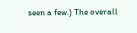seen a few.) The overall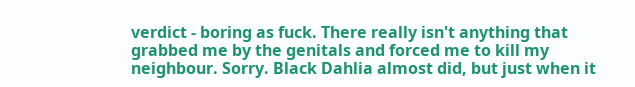verdict - boring as fuck. There really isn't anything that grabbed me by the genitals and forced me to kill my neighbour. Sorry. Black Dahlia almost did, but just when it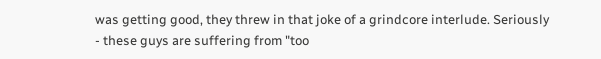was getting good, they threw in that joke of a grindcore interlude. Seriously - these guys are suffering from "too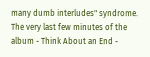many dumb interludes" syndrome. The very last few minutes of the album - Think About an End -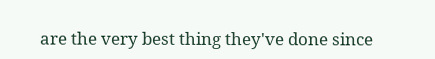are the very best thing they've done since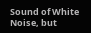Sound of White Noise, but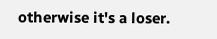otherwise it's a loser.